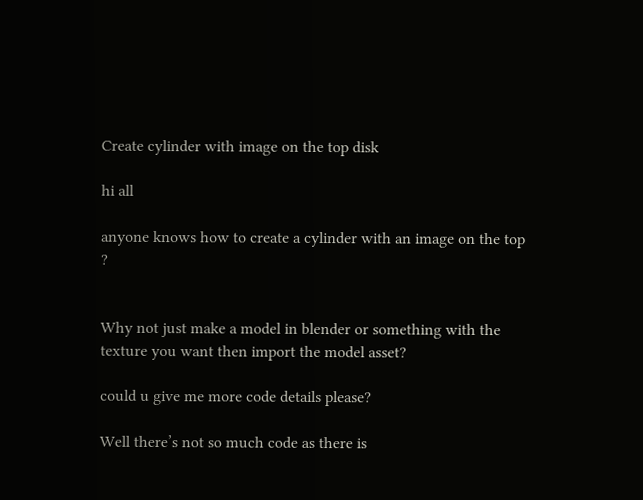Create cylinder with image on the top disk

hi all

anyone knows how to create a cylinder with an image on the top ?


Why not just make a model in blender or something with the texture you want then import the model asset?

could u give me more code details please?

Well there’s not so much code as there is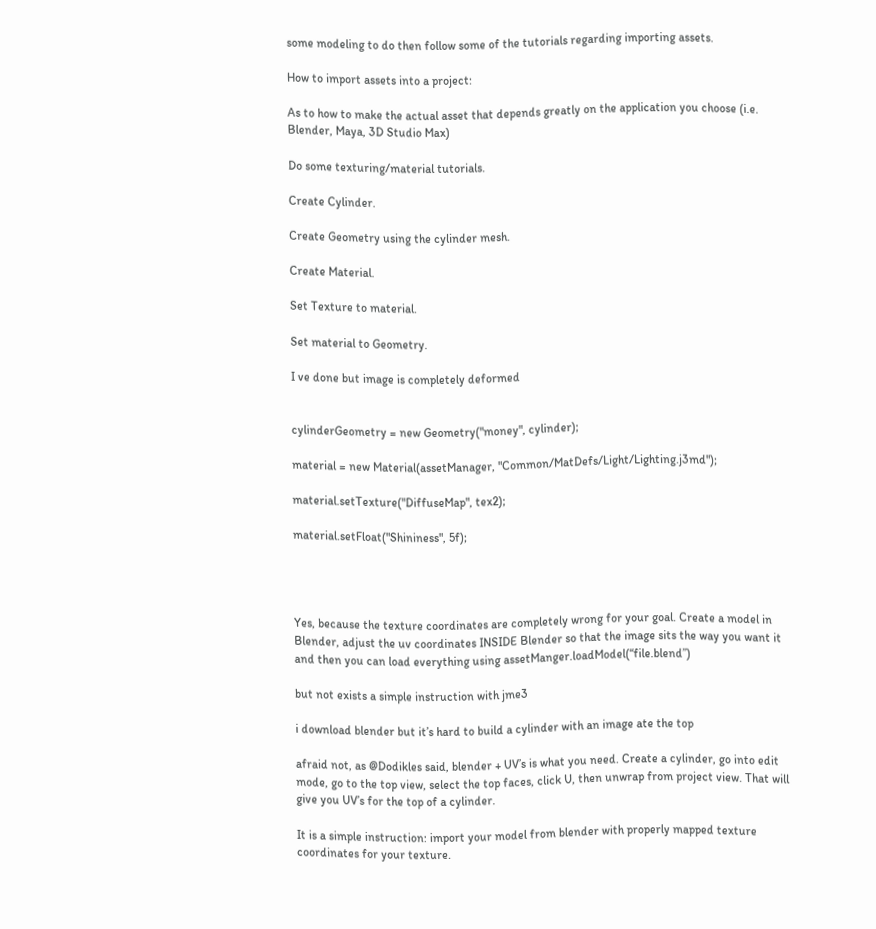some modeling to do then follow some of the tutorials regarding importing assets.

How to import assets into a project:

As to how to make the actual asset that depends greatly on the application you choose (i.e. Blender, Maya, 3D Studio Max)

Do some texturing/material tutorials.

Create Cylinder.

Create Geometry using the cylinder mesh.

Create Material.

Set Texture to material.

Set material to Geometry.

I ve done but image is completely deformed


cylinderGeometry = new Geometry("money", cylinder);

material = new Material(assetManager, "Common/MatDefs/Light/Lighting.j3md");

material.setTexture("DiffuseMap", tex2);

material.setFloat("Shininess", 5f);




Yes, because the texture coordinates are completely wrong for your goal. Create a model in Blender, adjust the uv coordinates INSIDE Blender so that the image sits the way you want it and then you can load everything using assetManger.loadModel(“file.blend”)

but not exists a simple instruction with jme3

i download blender but it’s hard to build a cylinder with an image ate the top

afraid not, as @Dodikles said, blender + UV’s is what you need. Create a cylinder, go into edit mode, go to the top view, select the top faces, click U, then unwrap from project view. That will give you UV’s for the top of a cylinder.

It is a simple instruction: import your model from blender with properly mapped texture coordinates for your texture.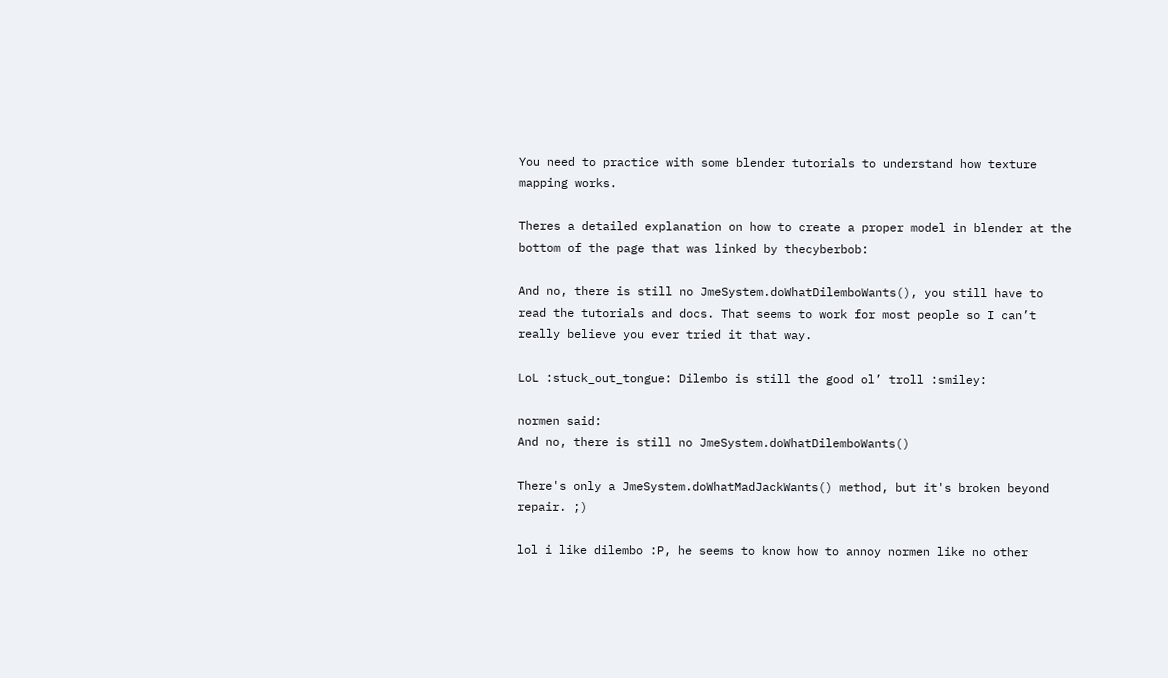You need to practice with some blender tutorials to understand how texture mapping works.

Theres a detailed explanation on how to create a proper model in blender at the bottom of the page that was linked by thecyberbob:

And no, there is still no JmeSystem.doWhatDilemboWants(), you still have to read the tutorials and docs. That seems to work for most people so I can’t really believe you ever tried it that way.

LoL :stuck_out_tongue: Dilembo is still the good ol’ troll :smiley:

normen said:
And no, there is still no JmeSystem.doWhatDilemboWants()

There's only a JmeSystem.doWhatMadJackWants() method, but it's broken beyond repair. ;)

lol i like dilembo :P, he seems to know how to annoy normen like no other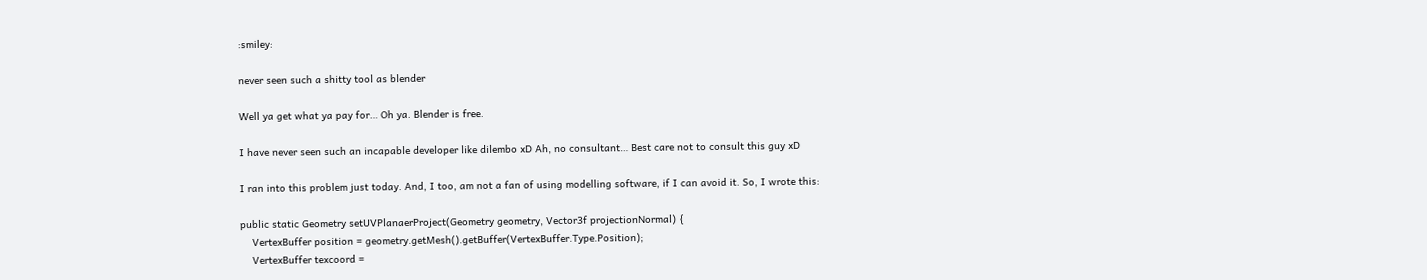:smiley:

never seen such a shitty tool as blender

Well ya get what ya pay for… Oh ya. Blender is free.

I have never seen such an incapable developer like dilembo xD Ah, no consultant… Best care not to consult this guy xD

I ran into this problem just today. And, I too, am not a fan of using modelling software, if I can avoid it. So, I wrote this:

public static Geometry setUVPlanaerProject(Geometry geometry, Vector3f projectionNormal) {
    VertexBuffer position = geometry.getMesh().getBuffer(VertexBuffer.Type.Position);
    VertexBuffer texcoord =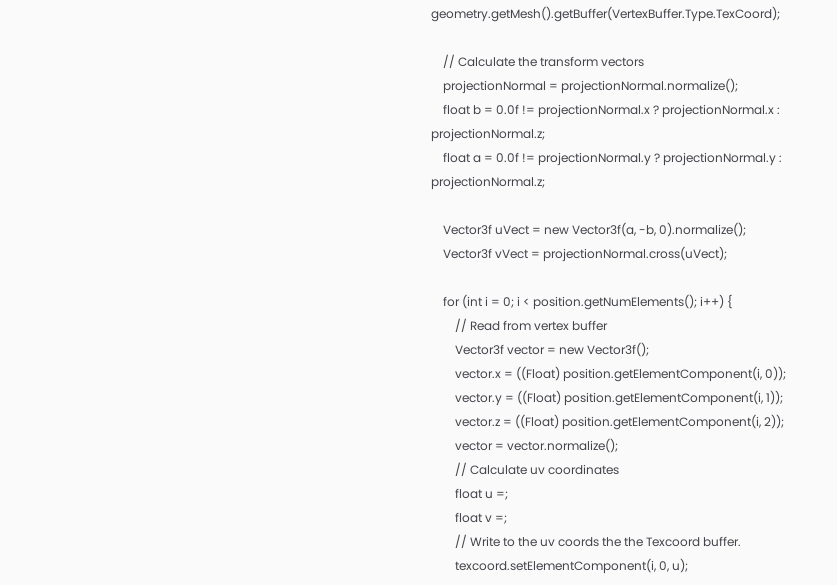geometry.getMesh().getBuffer(VertexBuffer.Type.TexCoord);

    // Calculate the transform vectors
    projectionNormal = projectionNormal.normalize();
    float b = 0.0f != projectionNormal.x ? projectionNormal.x : projectionNormal.z;
    float a = 0.0f != projectionNormal.y ? projectionNormal.y : projectionNormal.z;

    Vector3f uVect = new Vector3f(a, -b, 0).normalize();
    Vector3f vVect = projectionNormal.cross(uVect);

    for (int i = 0; i < position.getNumElements(); i++) {
        // Read from vertex buffer
        Vector3f vector = new Vector3f();
        vector.x = ((Float) position.getElementComponent(i, 0));
        vector.y = ((Float) position.getElementComponent(i, 1));
        vector.z = ((Float) position.getElementComponent(i, 2));
        vector = vector.normalize();
        // Calculate uv coordinates
        float u =;
        float v =;
        // Write to the uv coords the the Texcoord buffer.
        texcoord.setElementComponent(i, 0, u);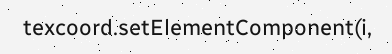texcoord.setElementComponent(i,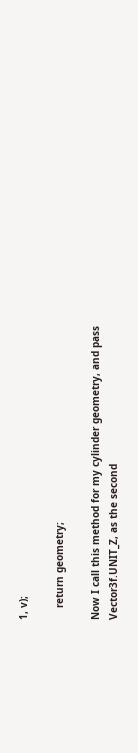1, v);

    return geometry;

Now I call this method for my cylinder geometry, and pass Vector3f.UNIT_Z, as the second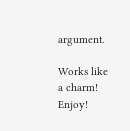argument.

Works like a charm! Enjoy!